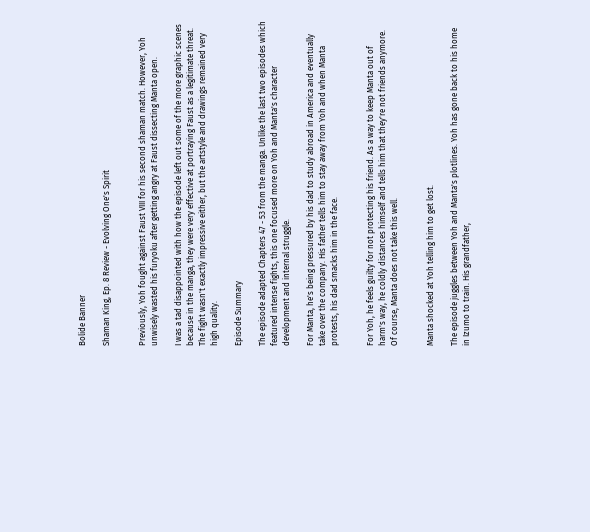Bolide Banner

Shaman King, Ep. 8 Review - Evolving One's Spirit


Previously, Yoh fought against Faust VIII for his second shaman match. However, Yoh unwisely wasted his furyoku after getting angry at Faust dissecting Manta open.

I was a tad disappointed with how the episode left out some of the more graphic scenes because in the manga, they were very effective at portraying Faust as a legitimate threat. The fight wasn't exactly impressive either, but the artstyle and drawings remained very high quality.

Episode Summary

The episode adapted Chapters 47 - 53 from the manga. Unlike the last two episodes which featured intense fights, this one focused more on Yoh and Manta's character development and internal struggle.

For Manta, he's being pressured by his dad to study abroad in America and eventually take over the company. His father tells him to stay away from Yoh and when Manta protests, his dad smacks him in the face.


For Yoh, he feels guilty for not protecting his friend. As a way to keep Manta out of harm's way, he coldly distances himself and tells him that they're not friends anymore. Of course, Manta does not take this well.


Manta shocked at Yoh telling him to get lost.

The episode juggles between Yoh and Manta's plotlines. Yoh has gone back to his home in Izumo to train. His grandfather,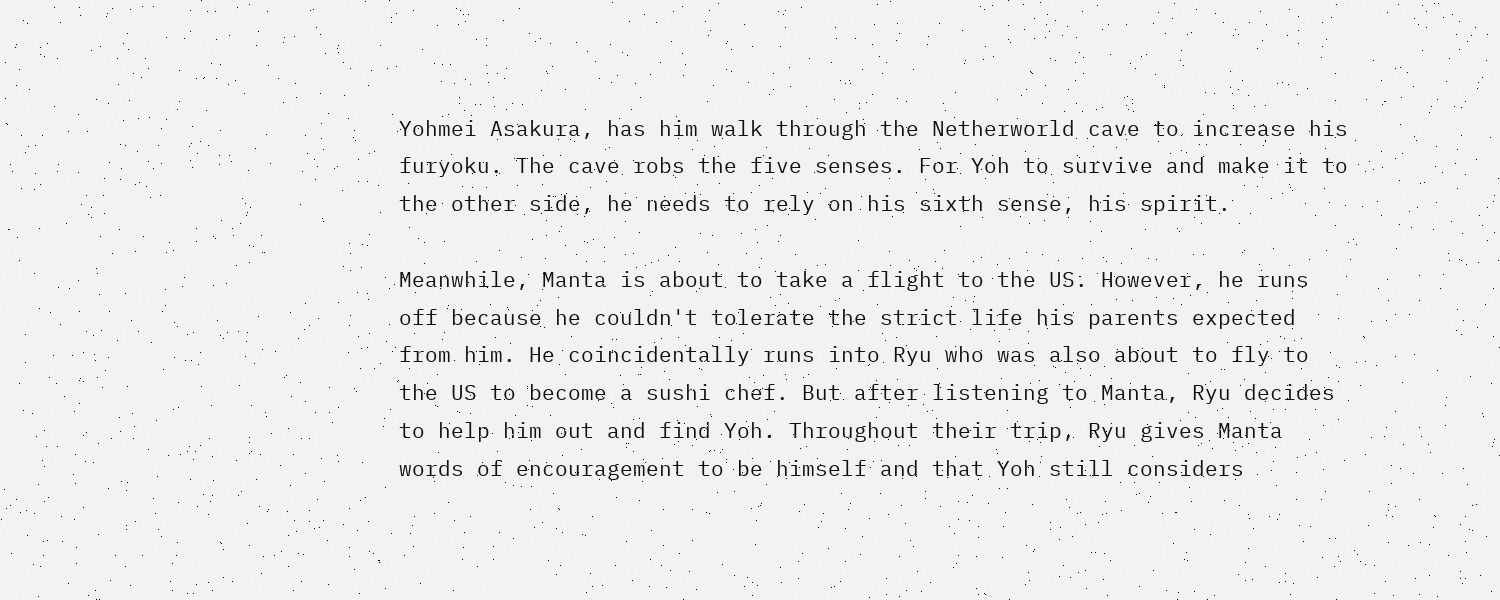Yohmei Asakura, has him walk through the Netherworld cave to increase his furyoku. The cave robs the five senses. For Yoh to survive and make it to the other side, he needs to rely on his sixth sense, his spirit.

Meanwhile, Manta is about to take a flight to the US. However, he runs off because he couldn't tolerate the strict life his parents expected from him. He coincidentally runs into Ryu who was also about to fly to the US to become a sushi chef. But after listening to Manta, Ryu decides to help him out and find Yoh. Throughout their trip, Ryu gives Manta words of encouragement to be himself and that Yoh still considers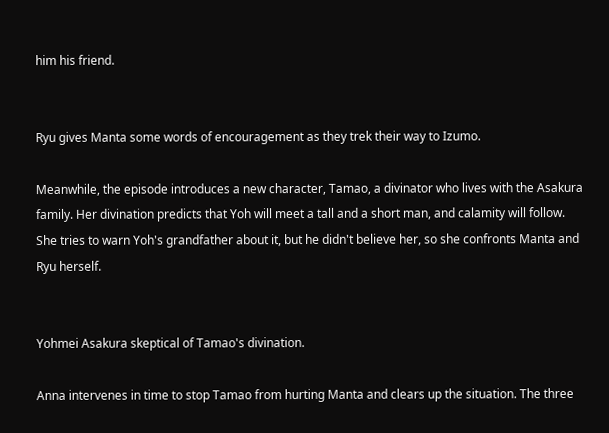him his friend.


Ryu gives Manta some words of encouragement as they trek their way to Izumo.

Meanwhile, the episode introduces a new character, Tamao, a divinator who lives with the Asakura family. Her divination predicts that Yoh will meet a tall and a short man, and calamity will follow. She tries to warn Yoh's grandfather about it, but he didn't believe her, so she confronts Manta and Ryu herself.


Yohmei Asakura skeptical of Tamao's divination.

Anna intervenes in time to stop Tamao from hurting Manta and clears up the situation. The three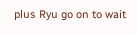plus Ryu go on to wait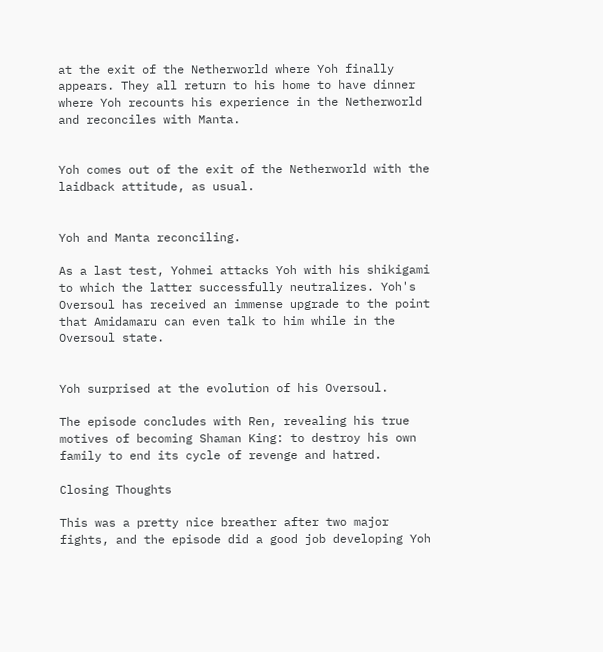at the exit of the Netherworld where Yoh finally appears. They all return to his home to have dinner where Yoh recounts his experience in the Netherworld and reconciles with Manta.


Yoh comes out of the exit of the Netherworld with the laidback attitude, as usual.


Yoh and Manta reconciling.

As a last test, Yohmei attacks Yoh with his shikigami to which the latter successfully neutralizes. Yoh's Oversoul has received an immense upgrade to the point that Amidamaru can even talk to him while in the Oversoul state.


Yoh surprised at the evolution of his Oversoul.

The episode concludes with Ren, revealing his true motives of becoming Shaman King: to destroy his own family to end its cycle of revenge and hatred.

Closing Thoughts

This was a pretty nice breather after two major fights, and the episode did a good job developing Yoh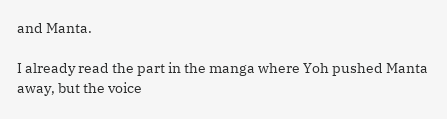and Manta.

I already read the part in the manga where Yoh pushed Manta away, but the voice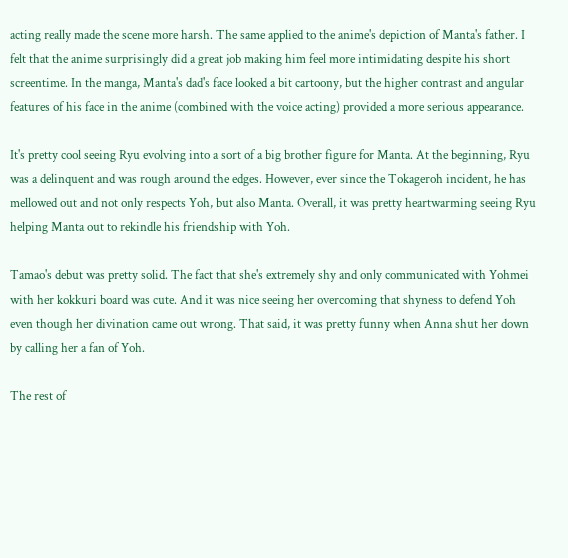acting really made the scene more harsh. The same applied to the anime's depiction of Manta's father. I felt that the anime surprisingly did a great job making him feel more intimidating despite his short screentime. In the manga, Manta's dad's face looked a bit cartoony, but the higher contrast and angular features of his face in the anime (combined with the voice acting) provided a more serious appearance.

It's pretty cool seeing Ryu evolving into a sort of a big brother figure for Manta. At the beginning, Ryu was a delinquent and was rough around the edges. However, ever since the Tokageroh incident, he has mellowed out and not only respects Yoh, but also Manta. Overall, it was pretty heartwarming seeing Ryu helping Manta out to rekindle his friendship with Yoh.

Tamao's debut was pretty solid. The fact that she's extremely shy and only communicated with Yohmei with her kokkuri board was cute. And it was nice seeing her overcoming that shyness to defend Yoh even though her divination came out wrong. That said, it was pretty funny when Anna shut her down by calling her a fan of Yoh.

The rest of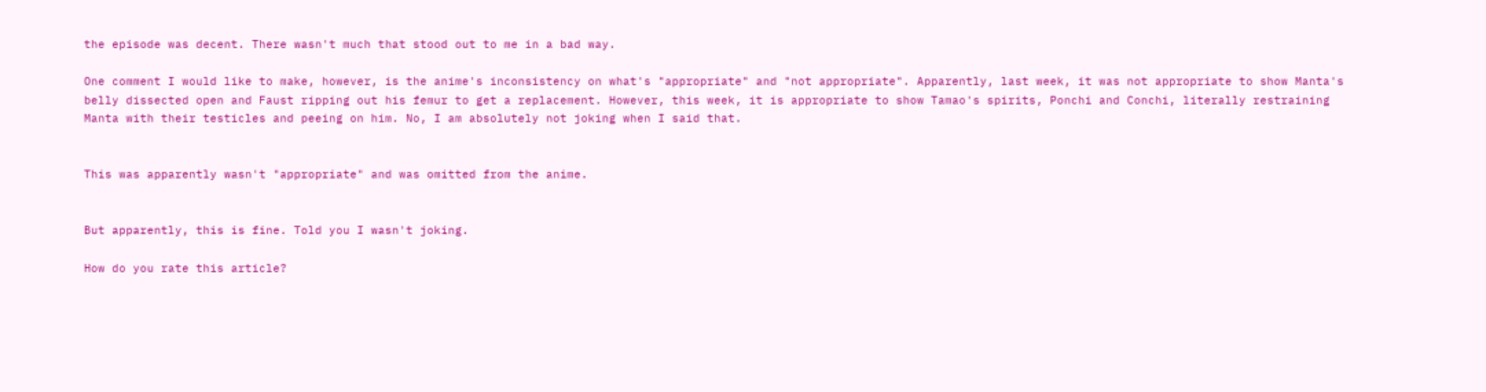the episode was decent. There wasn't much that stood out to me in a bad way.

One comment I would like to make, however, is the anime's inconsistency on what's "appropriate" and "not appropriate". Apparently, last week, it was not appropriate to show Manta's belly dissected open and Faust ripping out his femur to get a replacement. However, this week, it is appropriate to show Tamao's spirits, Ponchi and Conchi, literally restraining Manta with their testicles and peeing on him. No, I am absolutely not joking when I said that.


This was apparently wasn't "appropriate" and was omitted from the anime.


But apparently, this is fine. Told you I wasn't joking.

How do you rate this article?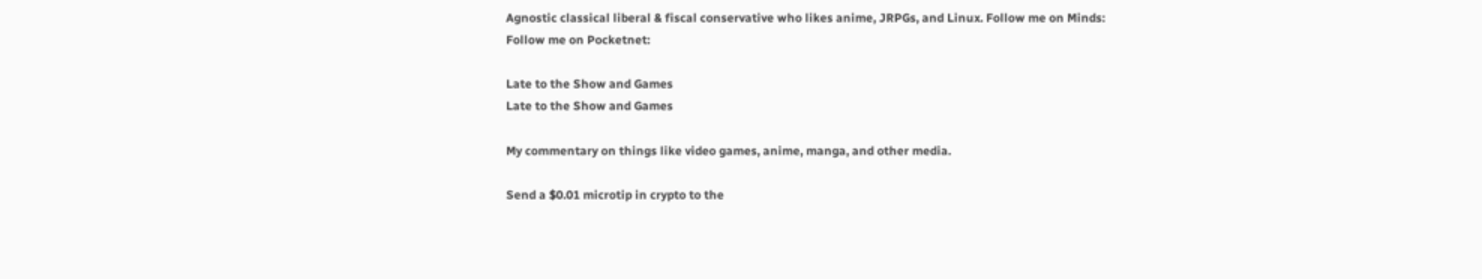Agnostic classical liberal & fiscal conservative who likes anime, JRPGs, and Linux. Follow me on Minds: Follow me on Pocketnet:

Late to the Show and Games
Late to the Show and Games

My commentary on things like video games, anime, manga, and other media.

Send a $0.01 microtip in crypto to the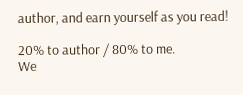author, and earn yourself as you read!

20% to author / 80% to me.
We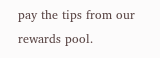pay the tips from our rewards pool.